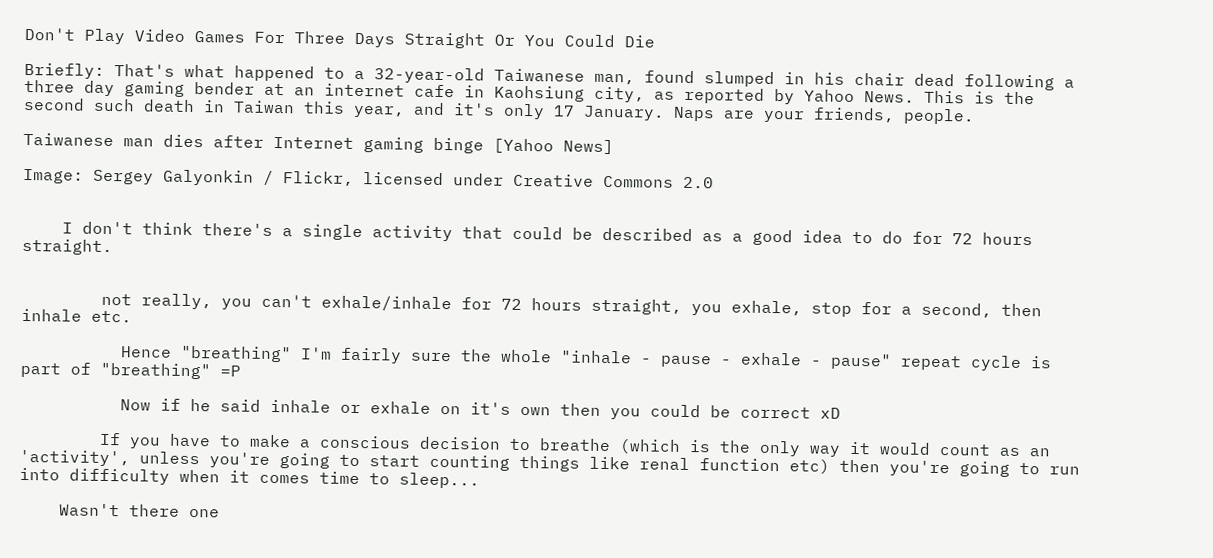Don't Play Video Games For Three Days Straight Or You Could Die

Briefly: That's what happened to a 32-year-old Taiwanese man, found slumped in his chair dead following a three day gaming bender at an internet cafe in Kaohsiung city, as reported by Yahoo News. This is the second such death in Taiwan this year, and it's only 17 January. Naps are your friends, people.

Taiwanese man dies after Internet gaming binge [Yahoo News]

Image: Sergey Galyonkin / Flickr, licensed under Creative Commons 2.0


    I don't think there's a single activity that could be described as a good idea to do for 72 hours straight.


        not really, you can't exhale/inhale for 72 hours straight, you exhale, stop for a second, then inhale etc.

          Hence "breathing" I'm fairly sure the whole "inhale - pause - exhale - pause" repeat cycle is part of "breathing" =P

          Now if he said inhale or exhale on it's own then you could be correct xD

        If you have to make a conscious decision to breathe (which is the only way it would count as an 'activity', unless you're going to start counting things like renal function etc) then you're going to run into difficulty when it comes time to sleep...

    Wasn't there one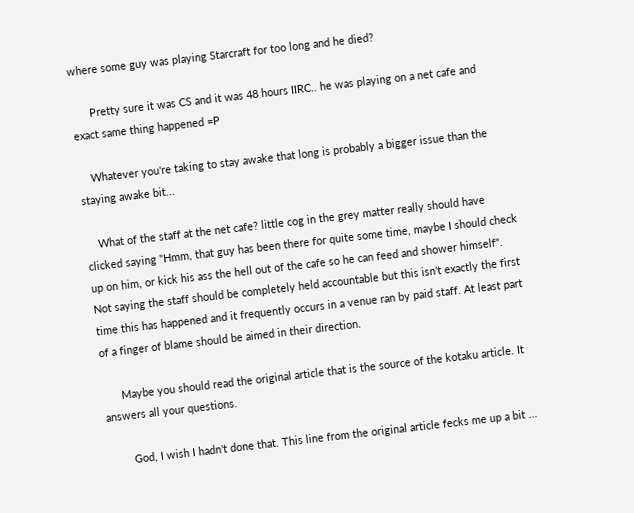where some guy was playing Starcraft for too long and he died?

      Pretty sure it was CS and it was 48 hours IIRC.. he was playing on a net cafe and exact same thing happened =P

    Whatever you're taking to stay awake that long is probably a bigger issue than the staying awake bit...

    What of the staff at the net cafe? little cog in the grey matter really should have clicked saying "Hmm, that guy has been there for quite some time, maybe I should check up on him, or kick his ass the hell out of the cafe so he can feed and shower himself". Not saying the staff should be completely held accountable but this isn't exactly the first time this has happened and it frequently occurs in a venue ran by paid staff. At least part of a finger of blame should be aimed in their direction.

      Maybe you should read the original article that is the source of the kotaku article. It answers all your questions.

        God, I wish I hadn't done that. This line from the original article fecks me up a bit ...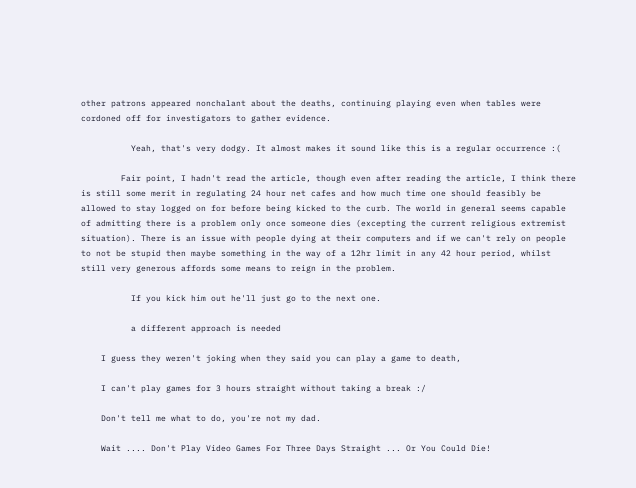other patrons appeared nonchalant about the deaths, continuing playing even when tables were cordoned off for investigators to gather evidence.

          Yeah, that's very dodgy. It almost makes it sound like this is a regular occurrence :(

        Fair point, I hadn't read the article, though even after reading the article, I think there is still some merit in regulating 24 hour net cafes and how much time one should feasibly be allowed to stay logged on for before being kicked to the curb. The world in general seems capable of admitting there is a problem only once someone dies (excepting the current religious extremist situation). There is an issue with people dying at their computers and if we can't rely on people to not be stupid then maybe something in the way of a 12hr limit in any 42 hour period, whilst still very generous affords some means to reign in the problem.

          If you kick him out he'll just go to the next one.

          a different approach is needed

    I guess they weren't joking when they said you can play a game to death,

    I can't play games for 3 hours straight without taking a break :/

    Don't tell me what to do, you're not my dad.

    Wait .... Don't Play Video Games For Three Days Straight ... Or You Could Die!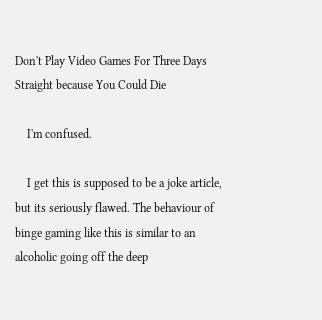Don't Play Video Games For Three Days Straight because You Could Die

    I'm confused.

    I get this is supposed to be a joke article, but its seriously flawed. The behaviour of binge gaming like this is similar to an alcoholic going off the deep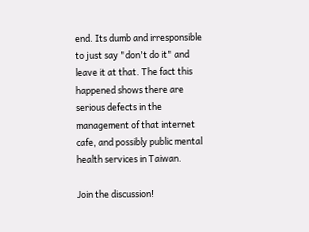end. Its dumb and irresponsible to just say "don't do it" and leave it at that. The fact this happened shows there are serious defects in the management of that internet cafe, and possibly public mental health services in Taiwan.

Join the discussion!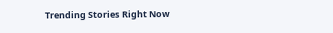Trending Stories Right Now